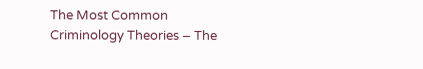The Most Common Criminology Theories – The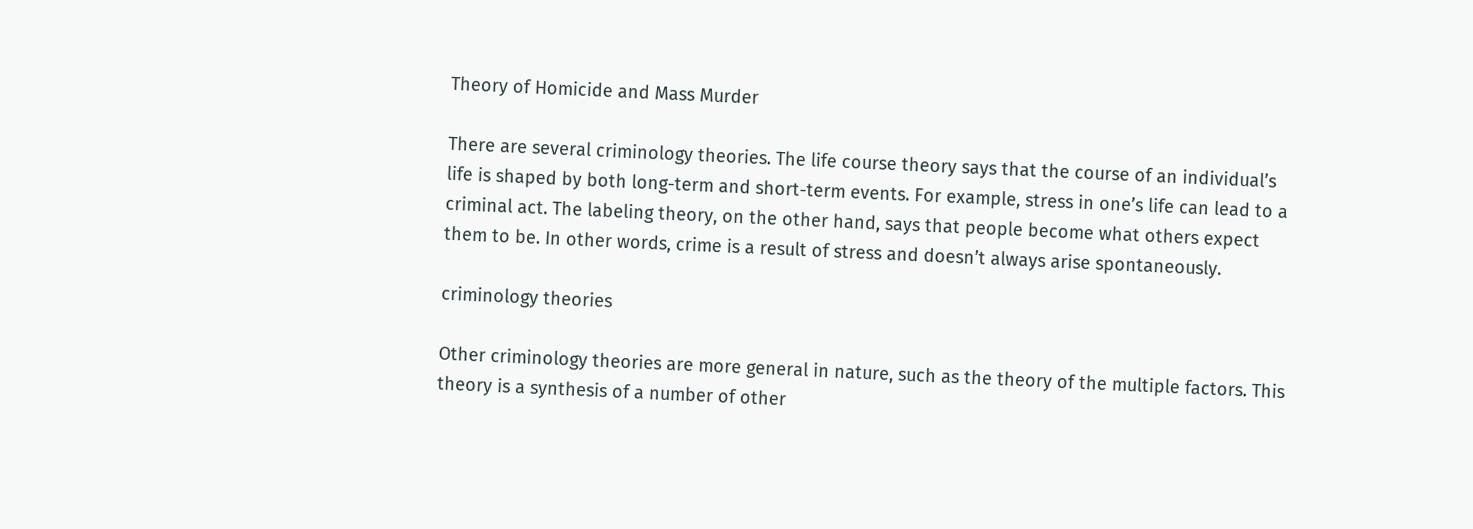Theory of Homicide and Mass Murder

There are several criminology theories. The life course theory says that the course of an individual’s life is shaped by both long-term and short-term events. For example, stress in one’s life can lead to a criminal act. The labeling theory, on the other hand, says that people become what others expect them to be. In other words, crime is a result of stress and doesn’t always arise spontaneously.

criminology theories

Other criminology theories are more general in nature, such as the theory of the multiple factors. This theory is a synthesis of a number of other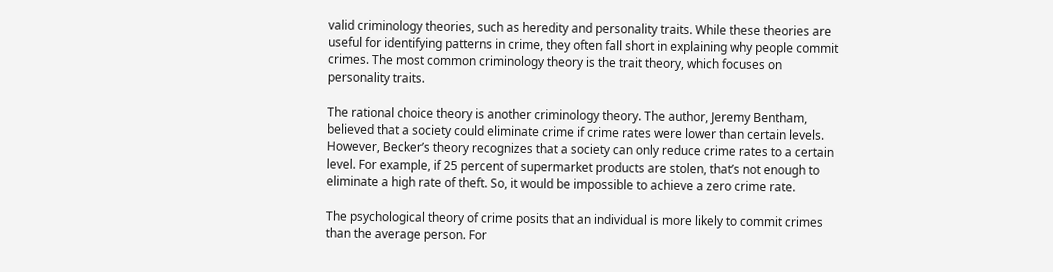valid criminology theories, such as heredity and personality traits. While these theories are useful for identifying patterns in crime, they often fall short in explaining why people commit crimes. The most common criminology theory is the trait theory, which focuses on personality traits.

The rational choice theory is another criminology theory. The author, Jeremy Bentham, believed that a society could eliminate crime if crime rates were lower than certain levels. However, Becker’s theory recognizes that a society can only reduce crime rates to a certain level. For example, if 25 percent of supermarket products are stolen, that’s not enough to eliminate a high rate of theft. So, it would be impossible to achieve a zero crime rate.

The psychological theory of crime posits that an individual is more likely to commit crimes than the average person. For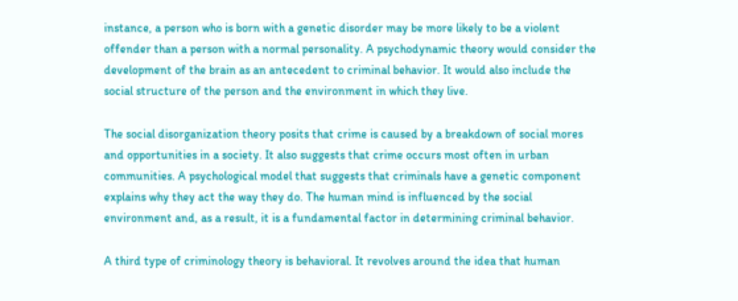instance, a person who is born with a genetic disorder may be more likely to be a violent offender than a person with a normal personality. A psychodynamic theory would consider the development of the brain as an antecedent to criminal behavior. It would also include the social structure of the person and the environment in which they live.

The social disorganization theory posits that crime is caused by a breakdown of social mores and opportunities in a society. It also suggests that crime occurs most often in urban communities. A psychological model that suggests that criminals have a genetic component explains why they act the way they do. The human mind is influenced by the social environment and, as a result, it is a fundamental factor in determining criminal behavior.

A third type of criminology theory is behavioral. It revolves around the idea that human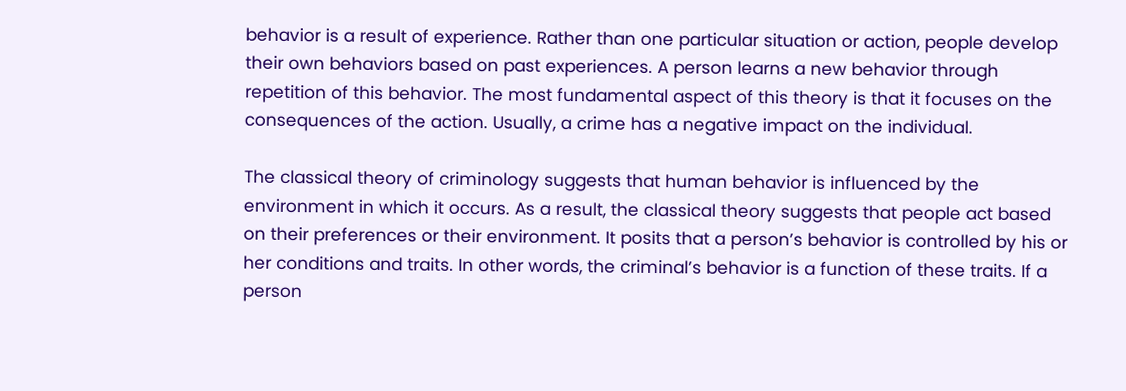behavior is a result of experience. Rather than one particular situation or action, people develop their own behaviors based on past experiences. A person learns a new behavior through repetition of this behavior. The most fundamental aspect of this theory is that it focuses on the consequences of the action. Usually, a crime has a negative impact on the individual.

The classical theory of criminology suggests that human behavior is influenced by the environment in which it occurs. As a result, the classical theory suggests that people act based on their preferences or their environment. It posits that a person’s behavior is controlled by his or her conditions and traits. In other words, the criminal’s behavior is a function of these traits. If a person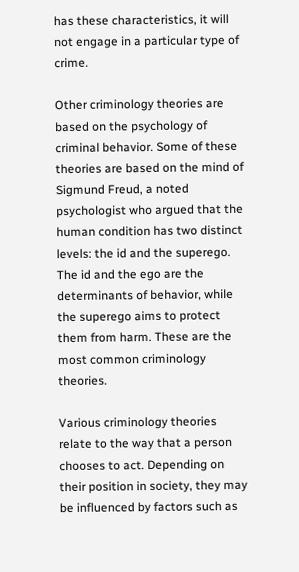has these characteristics, it will not engage in a particular type of crime.

Other criminology theories are based on the psychology of criminal behavior. Some of these theories are based on the mind of Sigmund Freud, a noted psychologist who argued that the human condition has two distinct levels: the id and the superego. The id and the ego are the determinants of behavior, while the superego aims to protect them from harm. These are the most common criminology theories.

Various criminology theories relate to the way that a person chooses to act. Depending on their position in society, they may be influenced by factors such as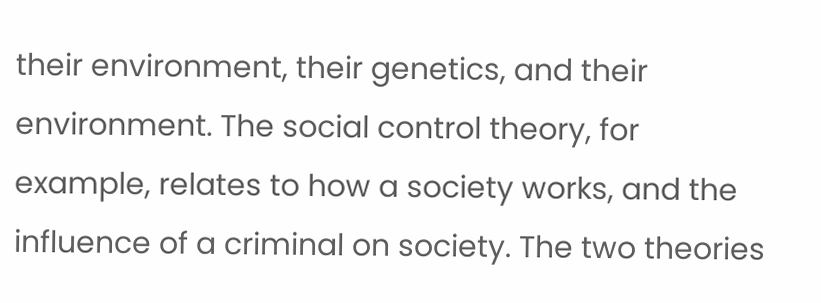their environment, their genetics, and their environment. The social control theory, for example, relates to how a society works, and the influence of a criminal on society. The two theories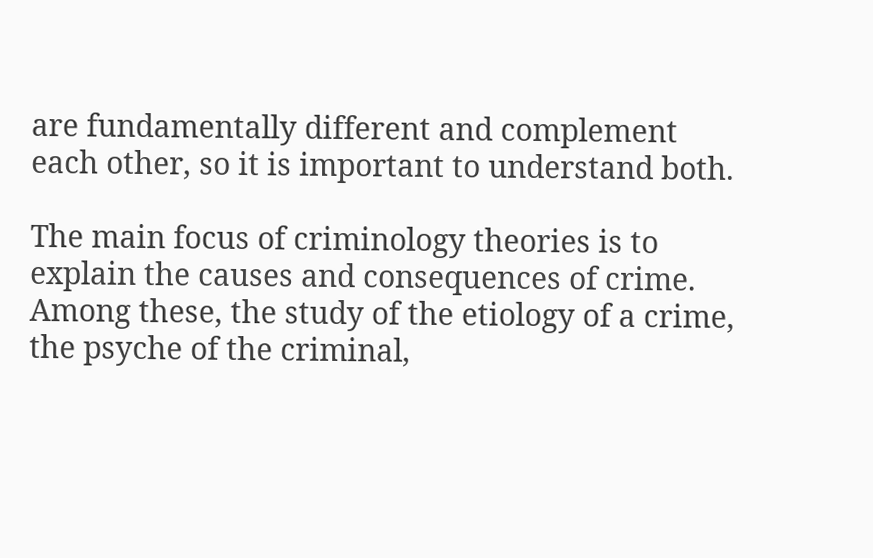are fundamentally different and complement each other, so it is important to understand both.

The main focus of criminology theories is to explain the causes and consequences of crime. Among these, the study of the etiology of a crime, the psyche of the criminal,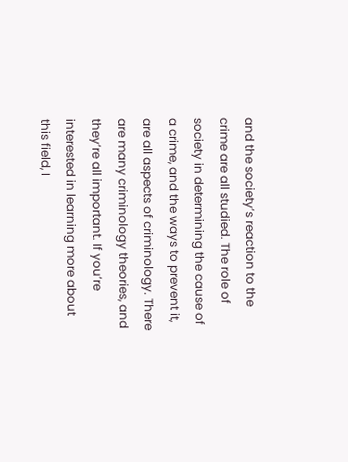and the society’s reaction to the crime are all studied. The role of society in determining the cause of a crime, and the ways to prevent it, are all aspects of criminology. There are many criminology theories, and they’re all important. If you’re interested in learning more about this field, I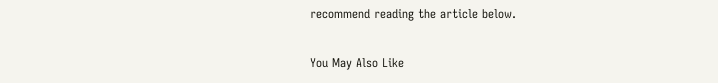recommend reading the article below.

You May Also Like